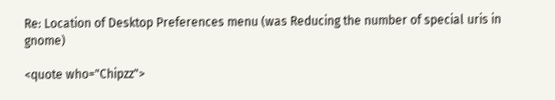Re: Location of Desktop Preferences menu (was Reducing the number of special uris in gnome)

<quote who="Chipzz">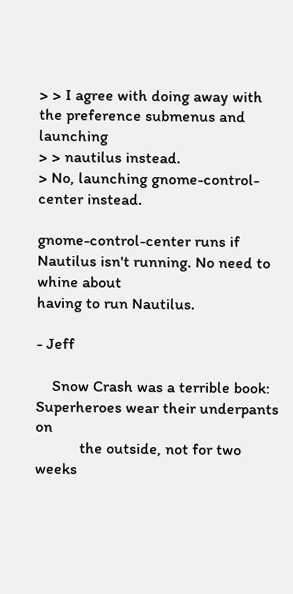> > I agree with doing away with the preference submenus and launching
> > nautilus instead.
> No, launching gnome-control-center instead.

gnome-control-center runs if Nautilus isn't running. No need to whine about
having to run Nautilus.

- Jeff

    Snow Crash was a terrible book: Superheroes wear their underpants on
           the outside, not for two weeks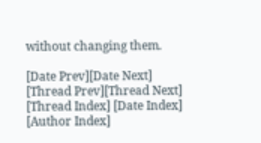without changing them.

[Date Prev][Date Next]   [Thread Prev][Thread Next]   [Thread Index] [Date Index] [Author Index]